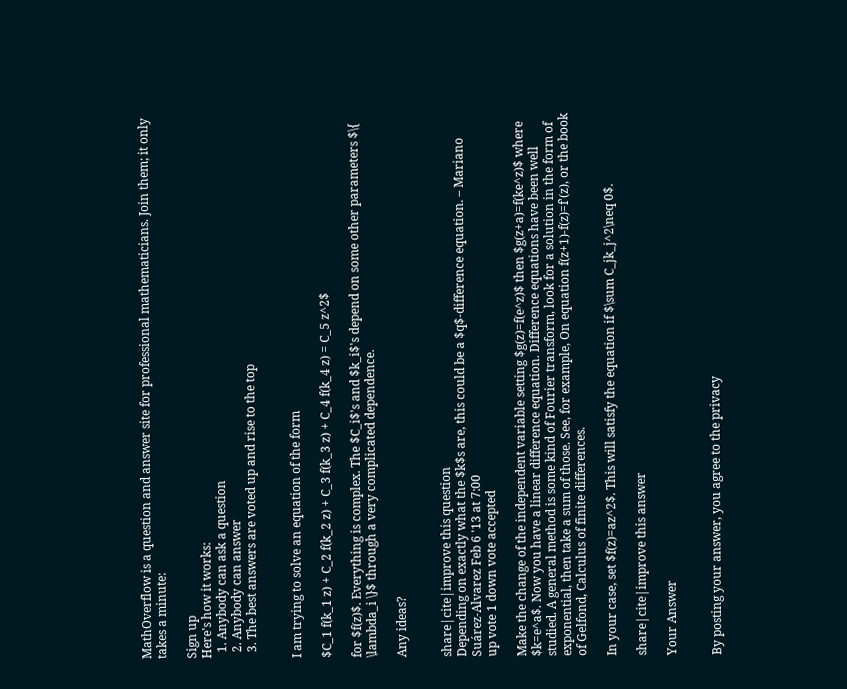MathOverflow is a question and answer site for professional mathematicians. Join them; it only takes a minute:

Sign up
Here's how it works:
  1. Anybody can ask a question
  2. Anybody can answer
  3. The best answers are voted up and rise to the top


I am trying to solve an equation of the form

$C_1 f(k_1 z) + C_2 f(k_2 z) + C_3 f(k_3 z) + C_4 f(k_4 z) = C_5 z^2$

for $f(z)$. Everything is complex. The $C_i$'s and $k_i$'s depend on some other parameters $\{ \lambda_i \}$ through a very complicated dependence.

Any ideas?


share|cite|improve this question
Depending on exactly what the $k$s are, this could be a $q$-difference equation. – Mariano Suárez-Alvarez Feb 6 '13 at 7:00
up vote 1 down vote accepted

Make the change of the independent variable setting $g(z)=f(e^z)$ then $g(z+a)=f(ke^z)$ where $k=e^a$. Now you have a linear difference equation. Difference equations have been well studied. A general method is some kind of Fourier transform, look for a solution in the form of exponential, then take a sum of those. See, for example, On equation f(z+1)-f(z)=f'(z), or the book of Gelfond, Calculus of finite differences.

In your case, set $f(z)=az^2$. This will satisfy the equation if $\sum C_jk_j^2\neq 0$.

share|cite|improve this answer

Your Answer


By posting your answer, you agree to the privacy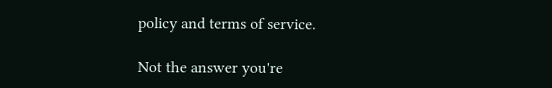policy and terms of service.

Not the answer you're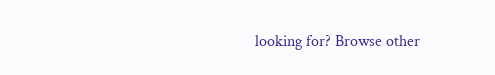looking for? Browse other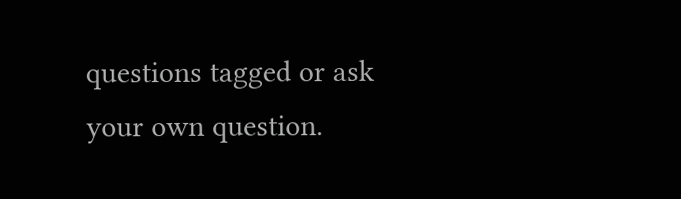questions tagged or ask your own question.